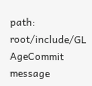path: root/include/GL
AgeCommit message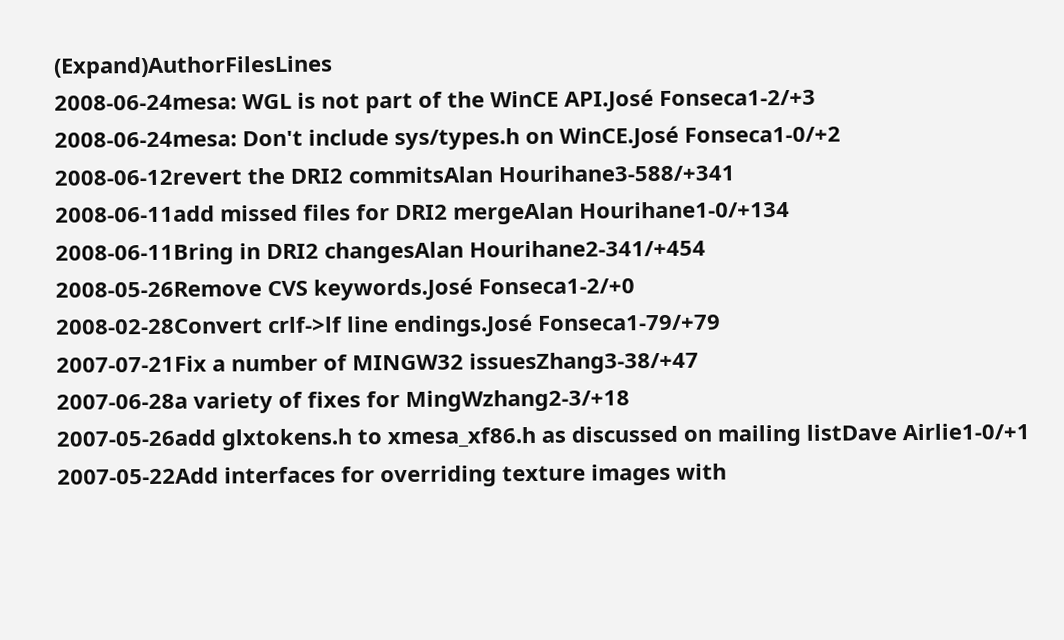(Expand)AuthorFilesLines
2008-06-24mesa: WGL is not part of the WinCE API.José Fonseca1-2/+3
2008-06-24mesa: Don't include sys/types.h on WinCE.José Fonseca1-0/+2
2008-06-12revert the DRI2 commitsAlan Hourihane3-588/+341
2008-06-11add missed files for DRI2 mergeAlan Hourihane1-0/+134
2008-06-11Bring in DRI2 changesAlan Hourihane2-341/+454
2008-05-26Remove CVS keywords.José Fonseca1-2/+0
2008-02-28Convert crlf->lf line endings.José Fonseca1-79/+79
2007-07-21Fix a number of MINGW32 issuesZhang3-38/+47
2007-06-28a variety of fixes for MingWzhang2-3/+18
2007-05-26add glxtokens.h to xmesa_xf86.h as discussed on mailing listDave Airlie1-0/+1
2007-05-22Add interfaces for overriding texture images with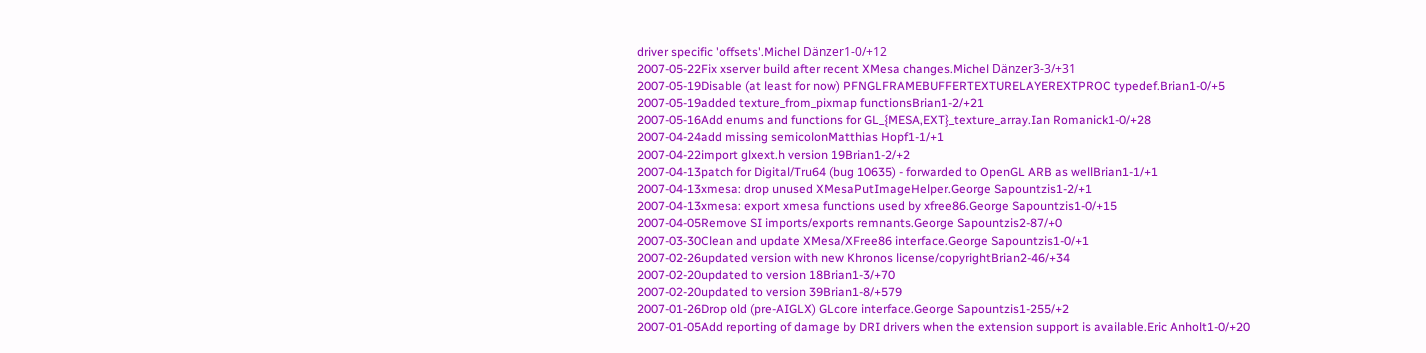driver specific 'offsets'.Michel Dänzer1-0/+12
2007-05-22Fix xserver build after recent XMesa changes.Michel Dänzer3-3/+31
2007-05-19Disable (at least for now) PFNGLFRAMEBUFFERTEXTURELAYEREXTPROC typedef.Brian1-0/+5
2007-05-19added texture_from_pixmap functionsBrian1-2/+21
2007-05-16Add enums and functions for GL_{MESA,EXT}_texture_array.Ian Romanick1-0/+28
2007-04-24add missing semicolonMatthias Hopf1-1/+1
2007-04-22import glxext.h version 19Brian1-2/+2
2007-04-13patch for Digital/Tru64 (bug 10635) - forwarded to OpenGL ARB as wellBrian1-1/+1
2007-04-13xmesa: drop unused XMesaPutImageHelper.George Sapountzis1-2/+1
2007-04-13xmesa: export xmesa functions used by xfree86.George Sapountzis1-0/+15
2007-04-05Remove SI imports/exports remnants.George Sapountzis2-87/+0
2007-03-30Clean and update XMesa/XFree86 interface.George Sapountzis1-0/+1
2007-02-26updated version with new Khronos license/copyrightBrian2-46/+34
2007-02-20updated to version 18Brian1-3/+70
2007-02-20updated to version 39Brian1-8/+579
2007-01-26Drop old (pre-AIGLX) GLcore interface.George Sapountzis1-255/+2
2007-01-05Add reporting of damage by DRI drivers when the extension support is available.Eric Anholt1-0/+20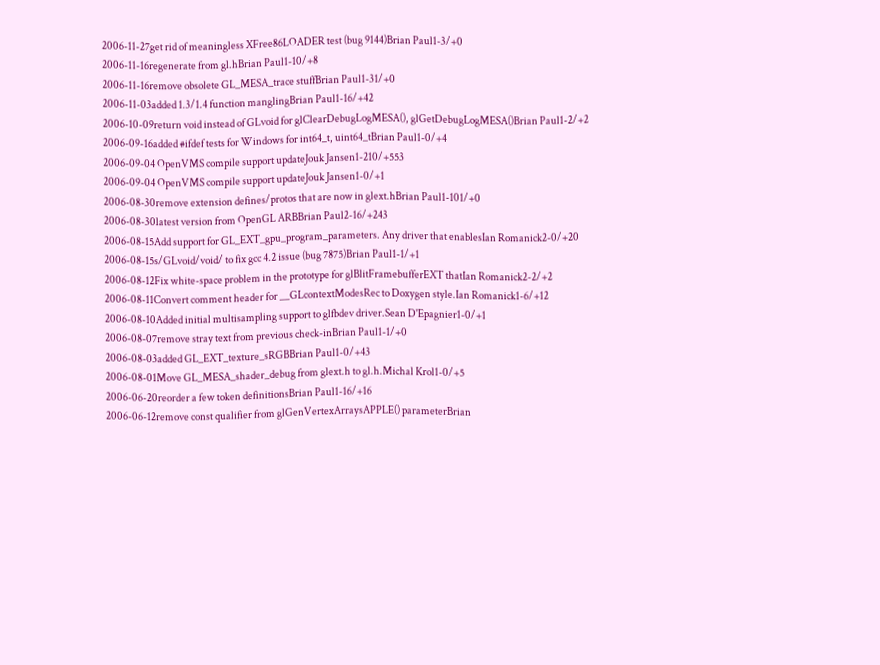2006-11-27get rid of meaningless XFree86LOADER test (bug 9144)Brian Paul1-3/+0
2006-11-16regenerate from gl.hBrian Paul1-10/+8
2006-11-16remove obsolete GL_MESA_trace stuffBrian Paul1-31/+0
2006-11-03added 1.3/1.4 function manglingBrian Paul1-16/+42
2006-10-09return void instead of GLvoid for glClearDebugLogMESA(), glGetDebugLogMESA()Brian Paul1-2/+2
2006-09-16added #ifdef tests for Windows for int64_t, uint64_tBrian Paul1-0/+4
2006-09-04 OpenVMS compile support updateJouk Jansen1-210/+553
2006-09-04 OpenVMS compile support updateJouk Jansen1-0/+1
2006-08-30remove extension defines/protos that are now in glext.hBrian Paul1-101/+0
2006-08-30latest version from OpenGL ARBBrian Paul2-16/+243
2006-08-15Add support for GL_EXT_gpu_program_parameters. Any driver that enablesIan Romanick2-0/+20
2006-08-15s/GLvoid/void/ to fix gcc 4.2 issue (bug 7875)Brian Paul1-1/+1
2006-08-12Fix white-space problem in the prototype for glBlitFramebufferEXT thatIan Romanick2-2/+2
2006-08-11Convert comment header for __GLcontextModesRec to Doxygen style.Ian Romanick1-6/+12
2006-08-10Added initial multisampling support to glfbdev driver.Sean D'Epagnier1-0/+1
2006-08-07remove stray text from previous check-inBrian Paul1-1/+0
2006-08-03added GL_EXT_texture_sRGBBrian Paul1-0/+43
2006-08-01Move GL_MESA_shader_debug from glext.h to gl.h.Michal Krol1-0/+5
2006-06-20reorder a few token definitionsBrian Paul1-16/+16
2006-06-12remove const qualifier from glGenVertexArraysAPPLE() parameterBrian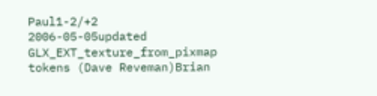Paul1-2/+2
2006-05-05updated GLX_EXT_texture_from_pixmap tokens (Dave Reveman)Brian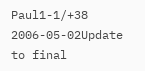Paul1-1/+38
2006-05-02Update to final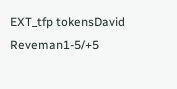EXT_tfp tokensDavid Reveman1-5/+5